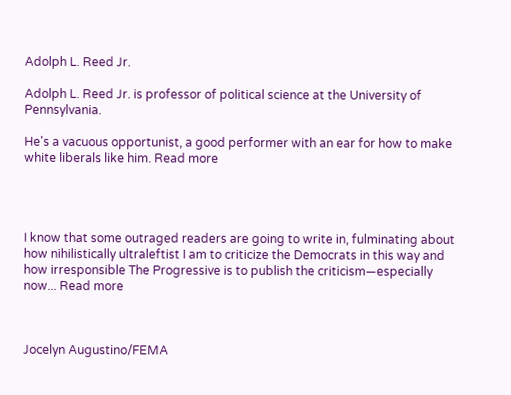Adolph L. Reed Jr.

Adolph L. Reed Jr. is professor of political science at the University of Pennsylvania.

He's a vacuous opportunist, a good performer with an ear for how to make white liberals like him. Read more




I know that some outraged readers are going to write in, fulminating about how nihilistically ultraleftist I am to criticize the Democrats in this way and how irresponsible The Progressive is to publish the criticism—especially now... Read more



Jocelyn Augustino/FEMA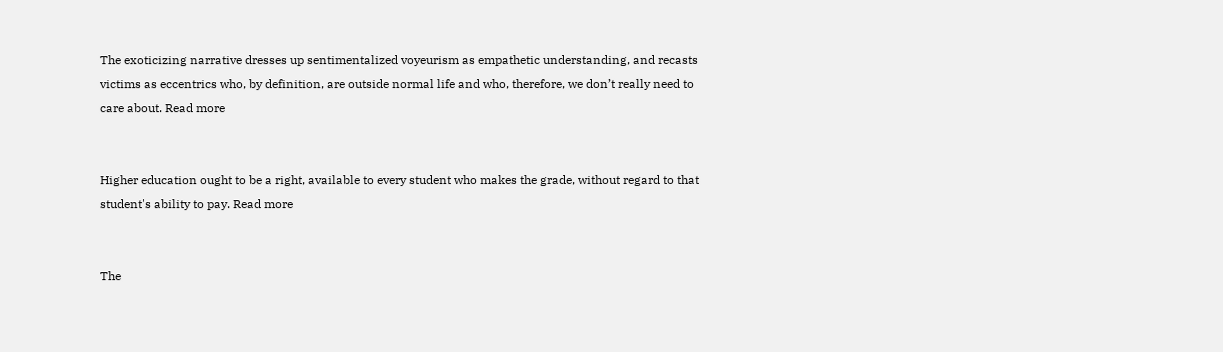The exoticizing narrative dresses up sentimentalized voyeurism as empathetic understanding, and recasts victims as eccentrics who, by definition, are outside normal life and who, therefore, we don’t really need to care about. Read more


Higher education ought to be a right, available to every student who makes the grade, without regard to that student's ability to pay. Read more


The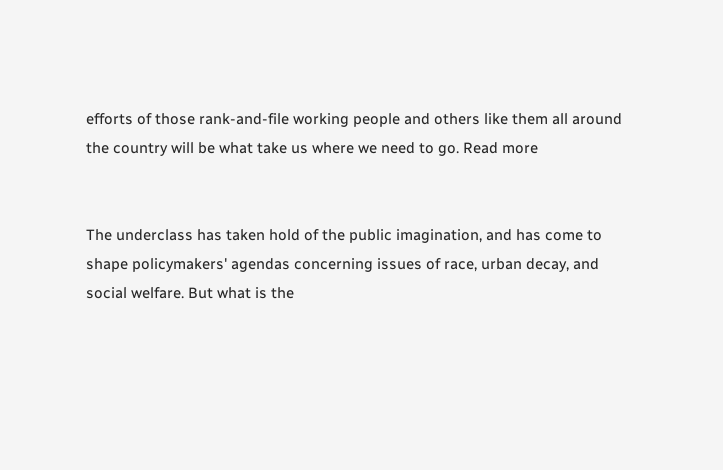efforts of those rank-and-file working people and others like them all around the country will be what take us where we need to go. Read more


The underclass has taken hold of the public imagination, and has come to shape policymakers' agendas concerning issues of race, urban decay, and social welfare. But what is the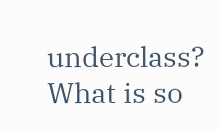underclass? What is so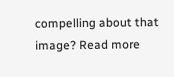compelling about that image? Read more